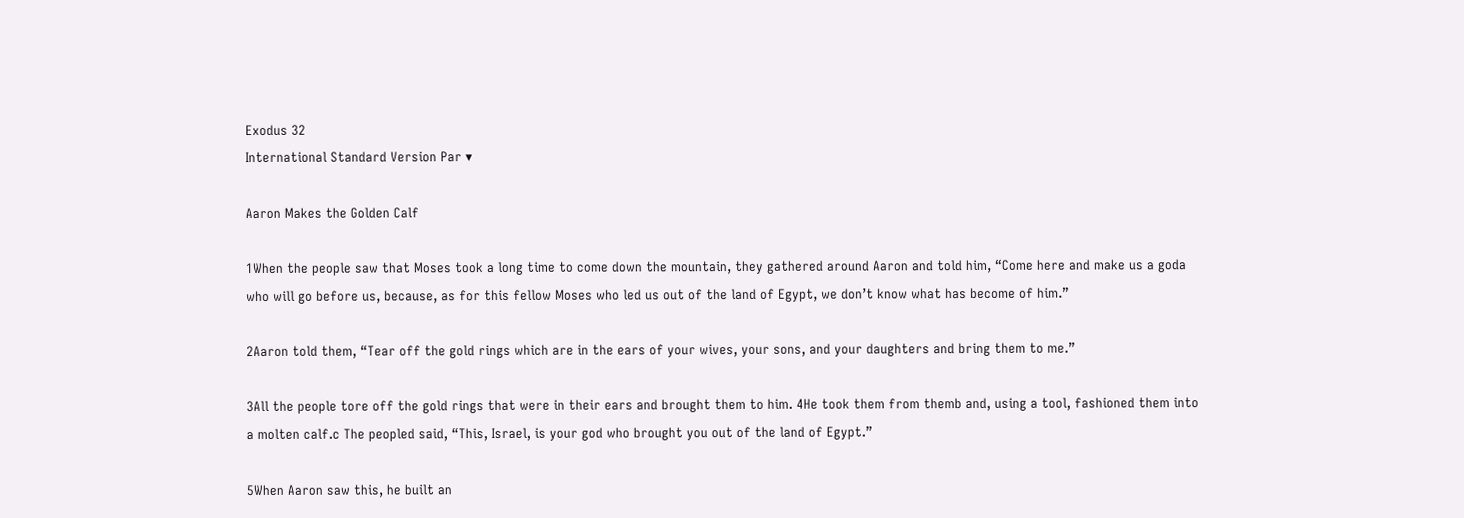Exodus 32
International Standard Version Par ▾

Aaron Makes the Golden Calf

1When the people saw that Moses took a long time to come down the mountain, they gathered around Aaron and told him, “Come here and make us a goda who will go before us, because, as for this fellow Moses who led us out of the land of Egypt, we don’t know what has become of him.”

2Aaron told them, “Tear off the gold rings which are in the ears of your wives, your sons, and your daughters and bring them to me.”

3All the people tore off the gold rings that were in their ears and brought them to him. 4He took them from themb and, using a tool, fashioned them into a molten calf.c The peopled said, “This, Israel, is your god who brought you out of the land of Egypt.”

5When Aaron saw this, he built an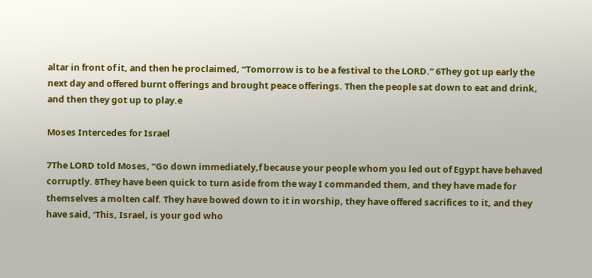altar in front of it, and then he proclaimed, “Tomorrow is to be a festival to the LORD.” 6They got up early the next day and offered burnt offerings and brought peace offerings. Then the people sat down to eat and drink, and then they got up to play.e

Moses Intercedes for Israel

7The LORD told Moses, “Go down immediately,f because your people whom you led out of Egypt have behaved corruptly. 8They have been quick to turn aside from the way I commanded them, and they have made for themselves a molten calf. They have bowed down to it in worship, they have offered sacrifices to it, and they have said, ‘This, Israel, is your god who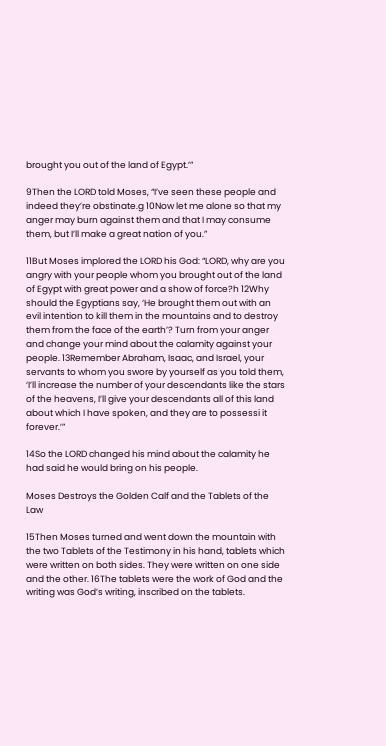brought you out of the land of Egypt.’”

9Then the LORD told Moses, “I’ve seen these people and indeed they’re obstinate.g 10Now let me alone so that my anger may burn against them and that I may consume them, but I’ll make a great nation of you.”

11But Moses implored the LORD his God: “LORD, why are you angry with your people whom you brought out of the land of Egypt with great power and a show of force?h 12Why should the Egyptians say, ‘He brought them out with an evil intention to kill them in the mountains and to destroy them from the face of the earth’? Turn from your anger and change your mind about the calamity against your people. 13Remember Abraham, Isaac, and Israel, your servants to whom you swore by yourself as you told them, ‘I’ll increase the number of your descendants like the stars of the heavens, I’ll give your descendants all of this land about which I have spoken, and they are to possessi it forever.’”

14So the LORD changed his mind about the calamity he had said he would bring on his people.

Moses Destroys the Golden Calf and the Tablets of the Law

15Then Moses turned and went down the mountain with the two Tablets of the Testimony in his hand, tablets which were written on both sides. They were written on one side and the other. 16The tablets were the work of God and the writing was God’s writing, inscribed on the tablets.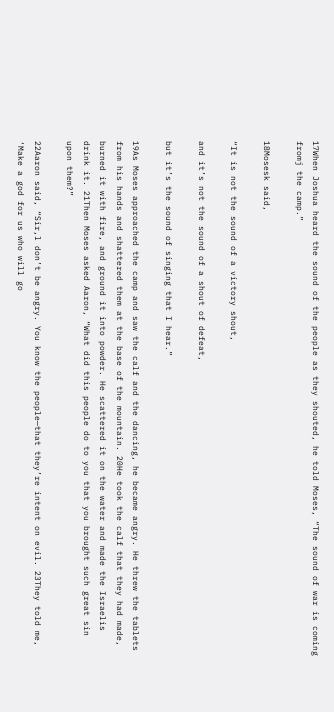17When Joshua heard the sound of the people as they shouted, he told Moses, “The sound of war is coming fromj the camp.”

18Mosesk said,

“It is not the sound of a victory shout,

and it’s not the sound of a shout of defeat,

but it’s the sound of singing that I hear.”

19As Moses approached the camp and saw the calf and the dancing, he became angry. He threw the tablets from his hands and shattered them at the base of the mountain. 20He took the calf that they had made, burned it with fire, and ground it into powder. He scattered it on the water and made the Israelis drink it. 21Then Moses asked Aaron, “What did this people do to you that you brought such great sin upon them?”

22Aaron said, “Sir,l don’t be angry. You know the people—that they’re intent on evil. 23They told me, ‘Make a god for us who will go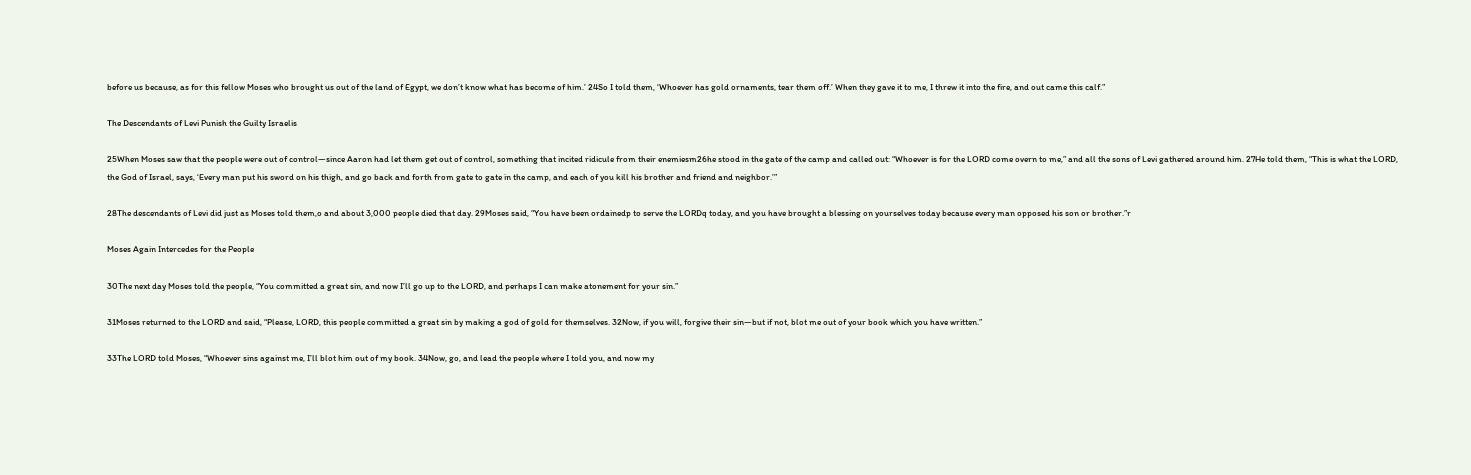before us because, as for this fellow Moses who brought us out of the land of Egypt, we don’t know what has become of him.’ 24So I told them, ‘Whoever has gold ornaments, tear them off.’ When they gave it to me, I threw it into the fire, and out came this calf.”

The Descendants of Levi Punish the Guilty Israelis

25When Moses saw that the people were out of control—since Aaron had let them get out of control, something that incited ridicule from their enemiesm26he stood in the gate of the camp and called out: “Whoever is for the LORD come overn to me,” and all the sons of Levi gathered around him. 27He told them, “This is what the LORD, the God of Israel, says, ‘Every man put his sword on his thigh, and go back and forth from gate to gate in the camp, and each of you kill his brother and friend and neighbor.’”

28The descendants of Levi did just as Moses told them,o and about 3,000 people died that day. 29Moses said, “You have been ordainedp to serve the LORDq today, and you have brought a blessing on yourselves today because every man opposed his son or brother.”r

Moses Again Intercedes for the People

30The next day Moses told the people, “You committed a great sin, and now I’ll go up to the LORD, and perhaps I can make atonement for your sin.”

31Moses returned to the LORD and said, “Please, LORD, this people committed a great sin by making a god of gold for themselves. 32Now, if you will, forgive their sin—but if not, blot me out of your book which you have written.”

33The LORD told Moses, “Whoever sins against me, I’ll blot him out of my book. 34Now, go, and lead the people where I told you, and now my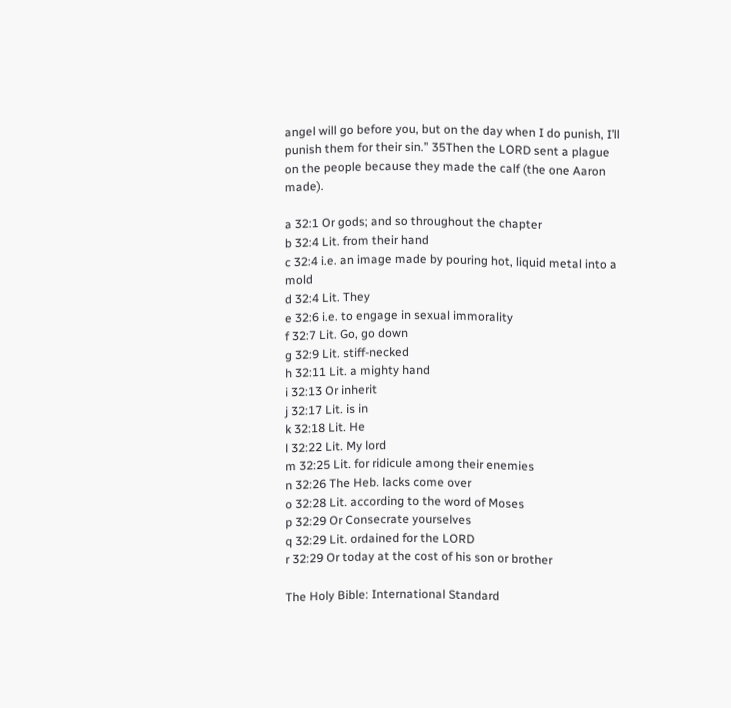angel will go before you, but on the day when I do punish, I’ll punish them for their sin.” 35Then the LORD sent a plague on the people because they made the calf (the one Aaron made).

a 32:1 Or gods; and so throughout the chapter
b 32:4 Lit. from their hand
c 32:4 i.e. an image made by pouring hot, liquid metal into a mold
d 32:4 Lit. They
e 32:6 i.e. to engage in sexual immorality
f 32:7 Lit. Go, go down
g 32:9 Lit. stiff-necked
h 32:11 Lit. a mighty hand
i 32:13 Or inherit
j 32:17 Lit. is in
k 32:18 Lit. He
l 32:22 Lit. My lord
m 32:25 Lit. for ridicule among their enemies
n 32:26 The Heb. lacks come over
o 32:28 Lit. according to the word of Moses
p 32:29 Or Consecrate yourselves
q 32:29 Lit. ordained for the LORD
r 32:29 Or today at the cost of his son or brother

The Holy Bible: International Standard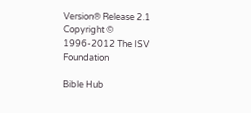Version® Release 2.1
Copyright © 1996-2012 The ISV Foundation

Bible Hub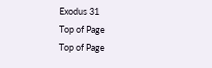Exodus 31
Top of Page
Top of Page